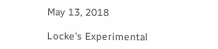May 13, 2018

Locke's Experimental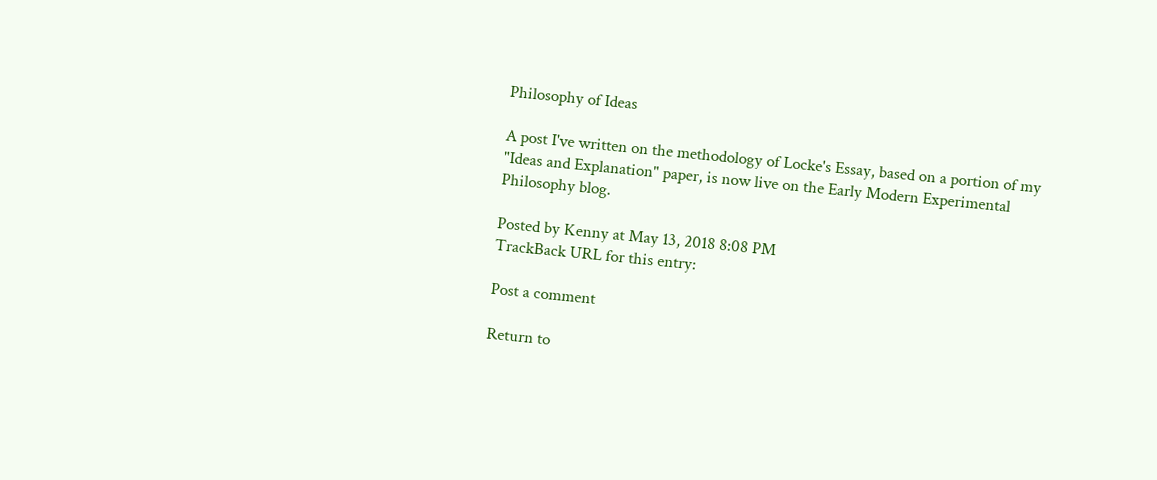Philosophy of Ideas

A post I've written on the methodology of Locke's Essay, based on a portion of my "Ideas and Explanation" paper, is now live on the Early Modern Experimental Philosophy blog.

Posted by Kenny at May 13, 2018 8:08 PM
TrackBack URL for this entry:

Post a comment

Return to